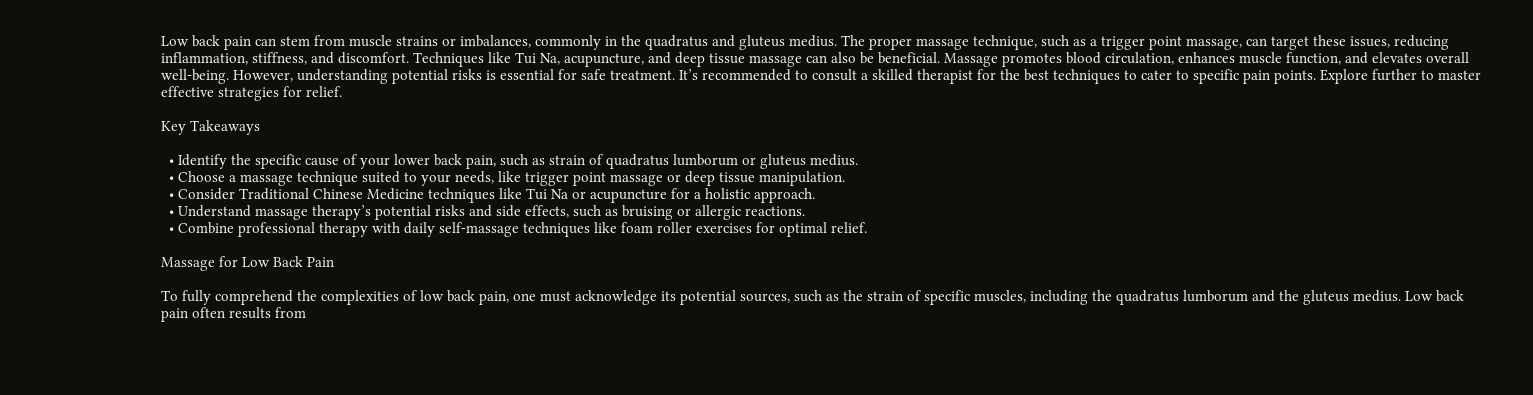Low back pain can stem from muscle strains or imbalances, commonly in the quadratus and gluteus medius. The proper massage technique, such as a trigger point massage, can target these issues, reducing inflammation, stiffness, and discomfort. Techniques like Tui Na, acupuncture, and deep tissue massage can also be beneficial. Massage promotes blood circulation, enhances muscle function, and elevates overall well-being. However, understanding potential risks is essential for safe treatment. It’s recommended to consult a skilled therapist for the best techniques to cater to specific pain points. Explore further to master effective strategies for relief.

Key Takeaways

  • Identify the specific cause of your lower back pain, such as strain of quadratus lumborum or gluteus medius.
  • Choose a massage technique suited to your needs, like trigger point massage or deep tissue manipulation.
  • Consider Traditional Chinese Medicine techniques like Tui Na or acupuncture for a holistic approach.
  • Understand massage therapy’s potential risks and side effects, such as bruising or allergic reactions.
  • Combine professional therapy with daily self-massage techniques like foam roller exercises for optimal relief.

Massage for Low Back Pain

To fully comprehend the complexities of low back pain, one must acknowledge its potential sources, such as the strain of specific muscles, including the quadratus lumborum and the gluteus medius. Low back pain often results from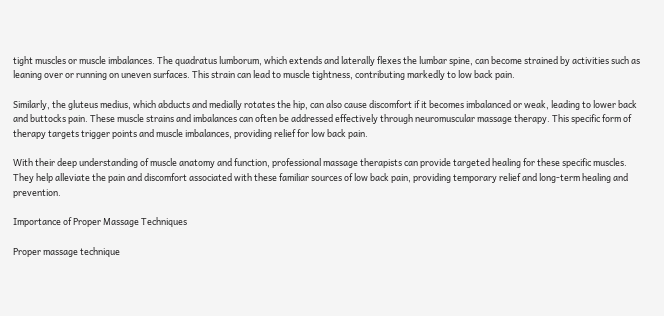tight muscles or muscle imbalances. The quadratus lumborum, which extends and laterally flexes the lumbar spine, can become strained by activities such as leaning over or running on uneven surfaces. This strain can lead to muscle tightness, contributing markedly to low back pain.

Similarly, the gluteus medius, which abducts and medially rotates the hip, can also cause discomfort if it becomes imbalanced or weak, leading to lower back and buttocks pain. These muscle strains and imbalances can often be addressed effectively through neuromuscular massage therapy. This specific form of therapy targets trigger points and muscle imbalances, providing relief for low back pain.

With their deep understanding of muscle anatomy and function, professional massage therapists can provide targeted healing for these specific muscles. They help alleviate the pain and discomfort associated with these familiar sources of low back pain, providing temporary relief and long-term healing and prevention.

Importance of Proper Massage Techniques

Proper massage technique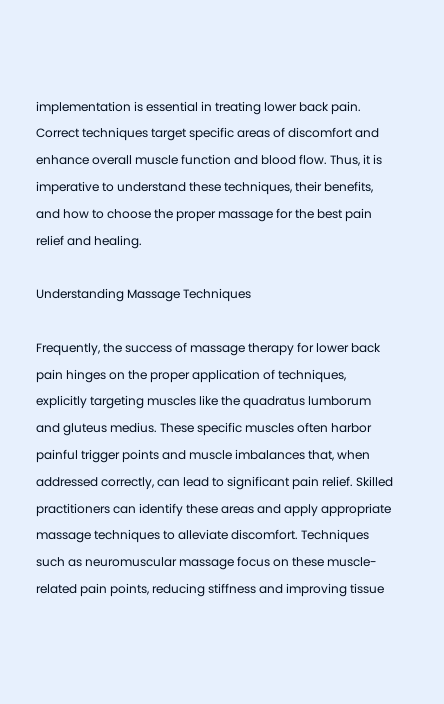implementation is essential in treating lower back pain. Correct techniques target specific areas of discomfort and enhance overall muscle function and blood flow. Thus, it is imperative to understand these techniques, their benefits, and how to choose the proper massage for the best pain relief and healing.

Understanding Massage Techniques

Frequently, the success of massage therapy for lower back pain hinges on the proper application of techniques, explicitly targeting muscles like the quadratus lumborum and gluteus medius. These specific muscles often harbor painful trigger points and muscle imbalances that, when addressed correctly, can lead to significant pain relief. Skilled practitioners can identify these areas and apply appropriate massage techniques to alleviate discomfort. Techniques such as neuromuscular massage focus on these muscle-related pain points, reducing stiffness and improving tissue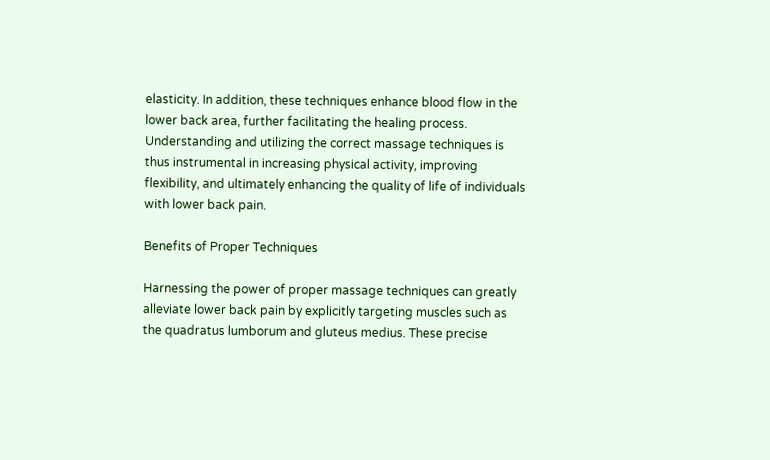elasticity. In addition, these techniques enhance blood flow in the lower back area, further facilitating the healing process. Understanding and utilizing the correct massage techniques is thus instrumental in increasing physical activity, improving flexibility, and ultimately enhancing the quality of life of individuals with lower back pain.

Benefits of Proper Techniques

Harnessing the power of proper massage techniques can greatly alleviate lower back pain by explicitly targeting muscles such as the quadratus lumborum and gluteus medius. These precise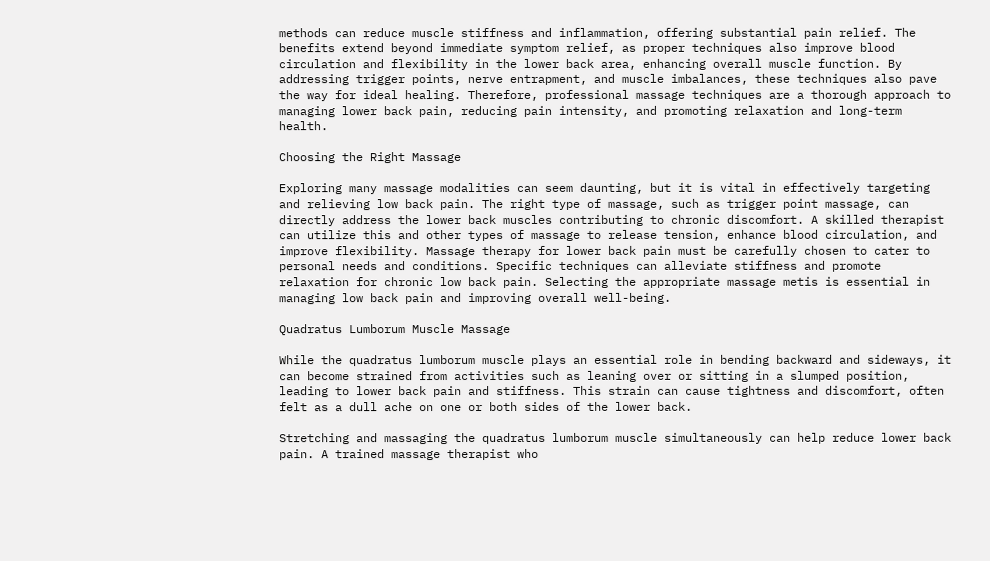methods can reduce muscle stiffness and inflammation, offering substantial pain relief. The benefits extend beyond immediate symptom relief, as proper techniques also improve blood circulation and flexibility in the lower back area, enhancing overall muscle function. By addressing trigger points, nerve entrapment, and muscle imbalances, these techniques also pave the way for ideal healing. Therefore, professional massage techniques are a thorough approach to managing lower back pain, reducing pain intensity, and promoting relaxation and long-term health.

Choosing the Right Massage

Exploring many massage modalities can seem daunting, but it is vital in effectively targeting and relieving low back pain. The right type of massage, such as trigger point massage, can directly address the lower back muscles contributing to chronic discomfort. A skilled therapist can utilize this and other types of massage to release tension, enhance blood circulation, and improve flexibility. Massage therapy for lower back pain must be carefully chosen to cater to personal needs and conditions. Specific techniques can alleviate stiffness and promote relaxation for chronic low back pain. Selecting the appropriate massage metis is essential in managing low back pain and improving overall well-being.

Quadratus Lumborum Muscle Massage

While the quadratus lumborum muscle plays an essential role in bending backward and sideways, it can become strained from activities such as leaning over or sitting in a slumped position, leading to lower back pain and stiffness. This strain can cause tightness and discomfort, often felt as a dull ache on one or both sides of the lower back.

Stretching and massaging the quadratus lumborum muscle simultaneously can help reduce lower back pain. A trained massage therapist who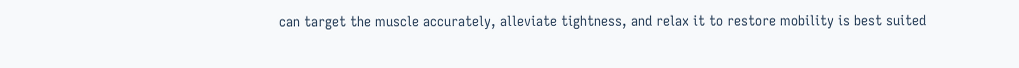can target the muscle accurately, alleviate tightness, and relax it to restore mobility is best suited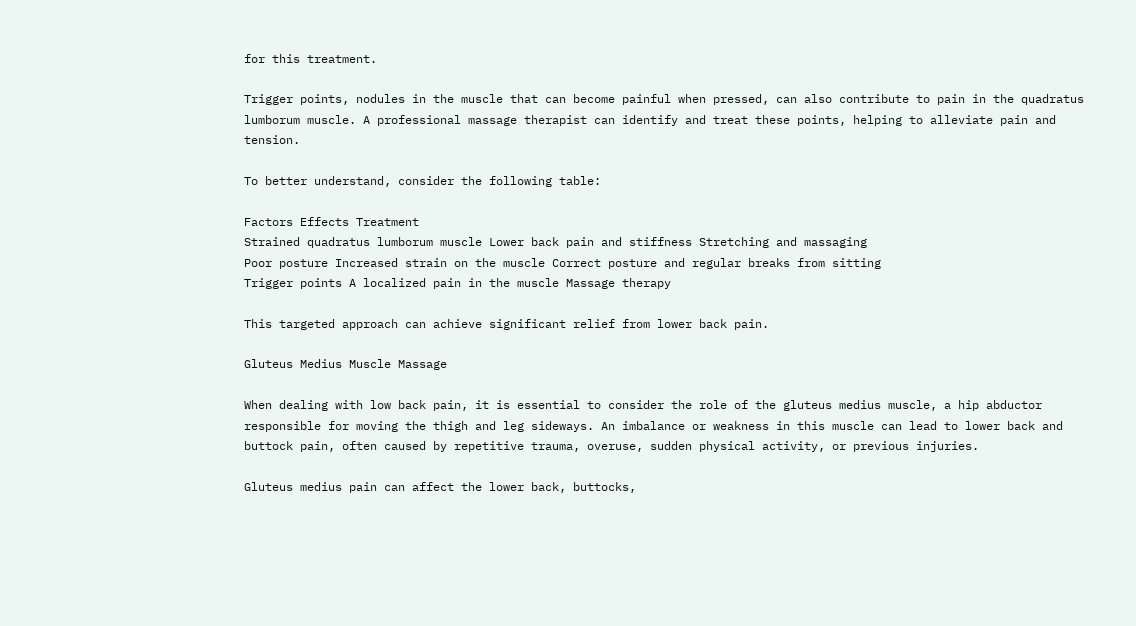for this treatment.

Trigger points, nodules in the muscle that can become painful when pressed, can also contribute to pain in the quadratus lumborum muscle. A professional massage therapist can identify and treat these points, helping to alleviate pain and tension.

To better understand, consider the following table:

Factors Effects Treatment
Strained quadratus lumborum muscle Lower back pain and stiffness Stretching and massaging
Poor posture Increased strain on the muscle Correct posture and regular breaks from sitting
Trigger points A localized pain in the muscle Massage therapy

This targeted approach can achieve significant relief from lower back pain.

Gluteus Medius Muscle Massage

When dealing with low back pain, it is essential to consider the role of the gluteus medius muscle, a hip abductor responsible for moving the thigh and leg sideways. An imbalance or weakness in this muscle can lead to lower back and buttock pain, often caused by repetitive trauma, overuse, sudden physical activity, or previous injuries.

Gluteus medius pain can affect the lower back, buttocks,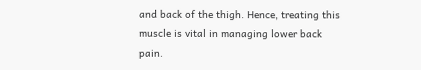and back of the thigh. Hence, treating this muscle is vital in managing lower back pain.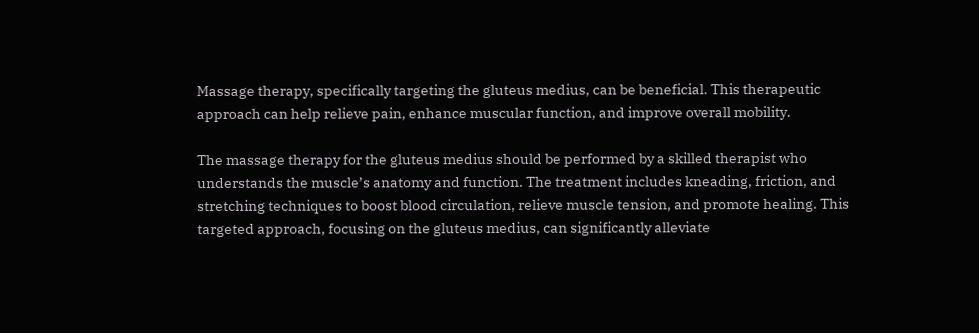Massage therapy, specifically targeting the gluteus medius, can be beneficial. This therapeutic approach can help relieve pain, enhance muscular function, and improve overall mobility.

The massage therapy for the gluteus medius should be performed by a skilled therapist who understands the muscle’s anatomy and function. The treatment includes kneading, friction, and stretching techniques to boost blood circulation, relieve muscle tension, and promote healing. This targeted approach, focusing on the gluteus medius, can significantly alleviate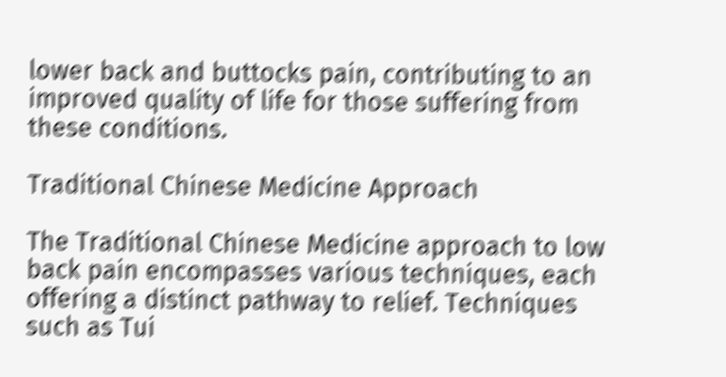lower back and buttocks pain, contributing to an improved quality of life for those suffering from these conditions.

Traditional Chinese Medicine Approach

The Traditional Chinese Medicine approach to low back pain encompasses various techniques, each offering a distinct pathway to relief. Techniques such as Tui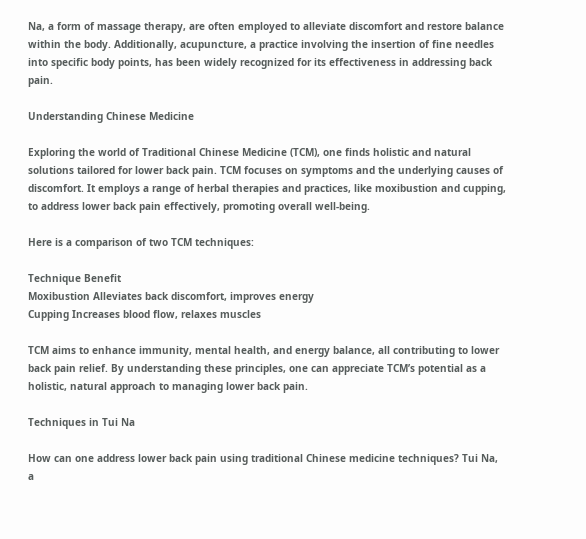Na, a form of massage therapy, are often employed to alleviate discomfort and restore balance within the body. Additionally, acupuncture, a practice involving the insertion of fine needles into specific body points, has been widely recognized for its effectiveness in addressing back pain.

Understanding Chinese Medicine

Exploring the world of Traditional Chinese Medicine (TCM), one finds holistic and natural solutions tailored for lower back pain. TCM focuses on symptoms and the underlying causes of discomfort. It employs a range of herbal therapies and practices, like moxibustion and cupping, to address lower back pain effectively, promoting overall well-being.

Here is a comparison of two TCM techniques:

Technique Benefit
Moxibustion Alleviates back discomfort, improves energy
Cupping Increases blood flow, relaxes muscles

TCM aims to enhance immunity, mental health, and energy balance, all contributing to lower back pain relief. By understanding these principles, one can appreciate TCM’s potential as a holistic, natural approach to managing lower back pain.

Techniques in Tui Na

How can one address lower back pain using traditional Chinese medicine techniques? Tui Na, a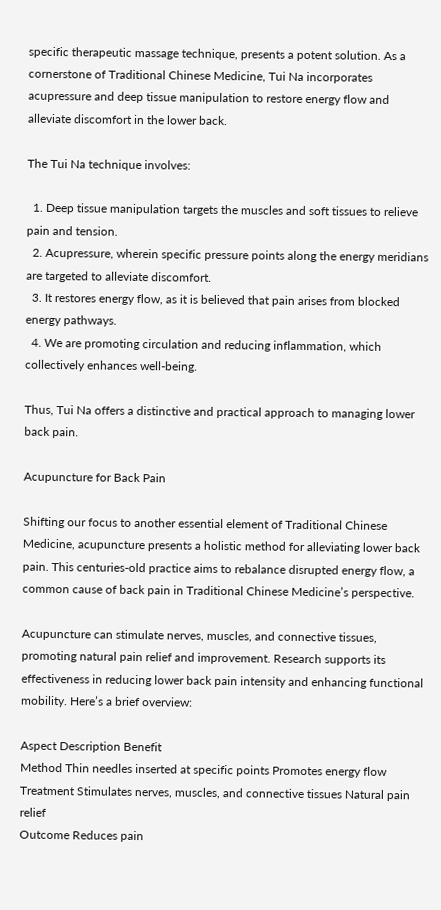specific therapeutic massage technique, presents a potent solution. As a cornerstone of Traditional Chinese Medicine, Tui Na incorporates acupressure and deep tissue manipulation to restore energy flow and alleviate discomfort in the lower back.

The Tui Na technique involves:

  1. Deep tissue manipulation targets the muscles and soft tissues to relieve pain and tension.
  2. Acupressure, wherein specific pressure points along the energy meridians are targeted to alleviate discomfort.
  3. It restores energy flow, as it is believed that pain arises from blocked energy pathways.
  4. We are promoting circulation and reducing inflammation, which collectively enhances well-being.

Thus, Tui Na offers a distinctive and practical approach to managing lower back pain.

Acupuncture for Back Pain

Shifting our focus to another essential element of Traditional Chinese Medicine, acupuncture presents a holistic method for alleviating lower back pain. This centuries-old practice aims to rebalance disrupted energy flow, a common cause of back pain in Traditional Chinese Medicine’s perspective.

Acupuncture can stimulate nerves, muscles, and connective tissues, promoting natural pain relief and improvement. Research supports its effectiveness in reducing lower back pain intensity and enhancing functional mobility. Here’s a brief overview:

Aspect Description Benefit
Method Thin needles inserted at specific points Promotes energy flow
Treatment Stimulates nerves, muscles, and connective tissues Natural pain relief
Outcome Reduces pain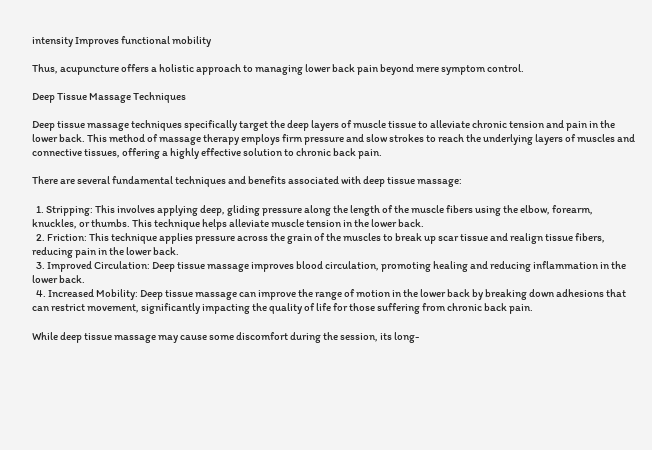intensity Improves functional mobility

Thus, acupuncture offers a holistic approach to managing lower back pain beyond mere symptom control.

Deep Tissue Massage Techniques

Deep tissue massage techniques specifically target the deep layers of muscle tissue to alleviate chronic tension and pain in the lower back. This method of massage therapy employs firm pressure and slow strokes to reach the underlying layers of muscles and connective tissues, offering a highly effective solution to chronic back pain.

There are several fundamental techniques and benefits associated with deep tissue massage:

  1. Stripping: This involves applying deep, gliding pressure along the length of the muscle fibers using the elbow, forearm, knuckles, or thumbs. This technique helps alleviate muscle tension in the lower back.
  2. Friction: This technique applies pressure across the grain of the muscles to break up scar tissue and realign tissue fibers, reducing pain in the lower back.
  3. Improved Circulation: Deep tissue massage improves blood circulation, promoting healing and reducing inflammation in the lower back.
  4. Increased Mobility: Deep tissue massage can improve the range of motion in the lower back by breaking down adhesions that can restrict movement, significantly impacting the quality of life for those suffering from chronic back pain.

While deep tissue massage may cause some discomfort during the session, its long-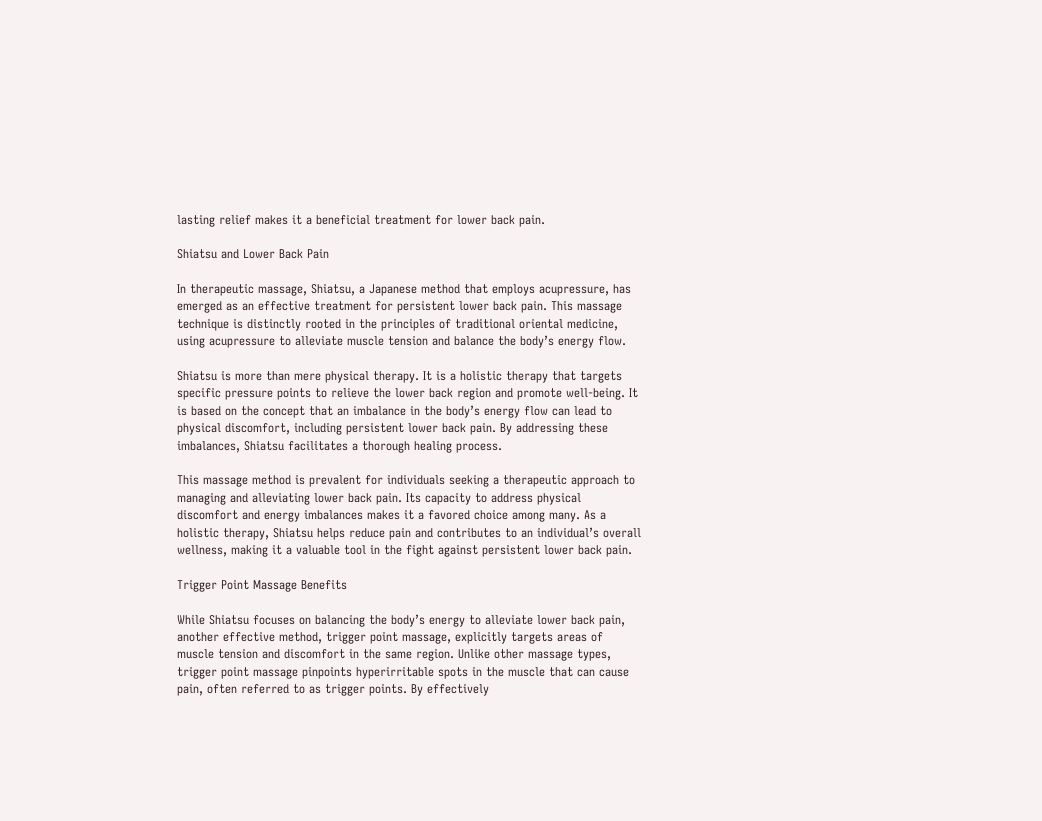lasting relief makes it a beneficial treatment for lower back pain.

Shiatsu and Lower Back Pain

In therapeutic massage, Shiatsu, a Japanese method that employs acupressure, has emerged as an effective treatment for persistent lower back pain. This massage technique is distinctly rooted in the principles of traditional oriental medicine, using acupressure to alleviate muscle tension and balance the body’s energy flow.

Shiatsu is more than mere physical therapy. It is a holistic therapy that targets specific pressure points to relieve the lower back region and promote well-being. It is based on the concept that an imbalance in the body’s energy flow can lead to physical discomfort, including persistent lower back pain. By addressing these imbalances, Shiatsu facilitates a thorough healing process.

This massage method is prevalent for individuals seeking a therapeutic approach to managing and alleviating lower back pain. Its capacity to address physical discomfort and energy imbalances makes it a favored choice among many. As a holistic therapy, Shiatsu helps reduce pain and contributes to an individual’s overall wellness, making it a valuable tool in the fight against persistent lower back pain.

Trigger Point Massage Benefits

While Shiatsu focuses on balancing the body’s energy to alleviate lower back pain, another effective method, trigger point massage, explicitly targets areas of muscle tension and discomfort in the same region. Unlike other massage types, trigger point massage pinpoints hyperirritable spots in the muscle that can cause pain, often referred to as trigger points. By effectively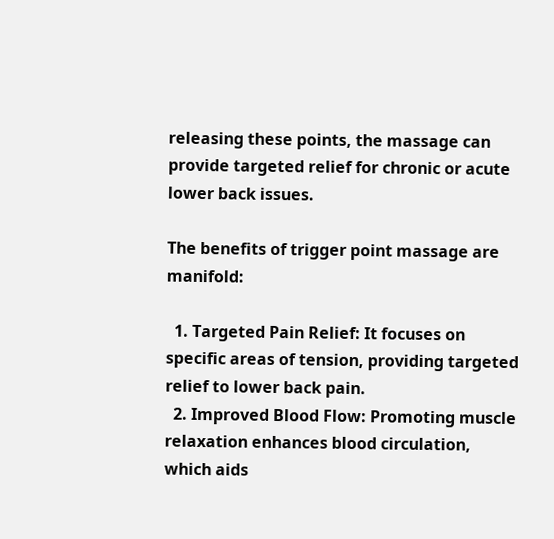releasing these points, the massage can provide targeted relief for chronic or acute lower back issues.

The benefits of trigger point massage are manifold:

  1. Targeted Pain Relief: It focuses on specific areas of tension, providing targeted relief to lower back pain.
  2. Improved Blood Flow: Promoting muscle relaxation enhances blood circulation, which aids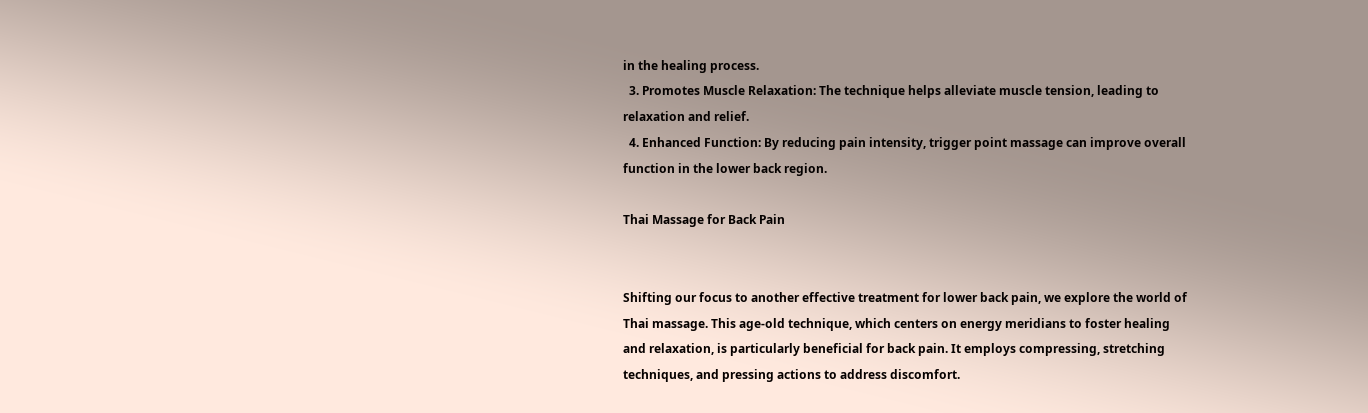in the healing process.
  3. Promotes Muscle Relaxation: The technique helps alleviate muscle tension, leading to relaxation and relief.
  4. Enhanced Function: By reducing pain intensity, trigger point massage can improve overall function in the lower back region.

Thai Massage for Back Pain


Shifting our focus to another effective treatment for lower back pain, we explore the world of Thai massage. This age-old technique, which centers on energy meridians to foster healing and relaxation, is particularly beneficial for back pain. It employs compressing, stretching techniques, and pressing actions to address discomfort.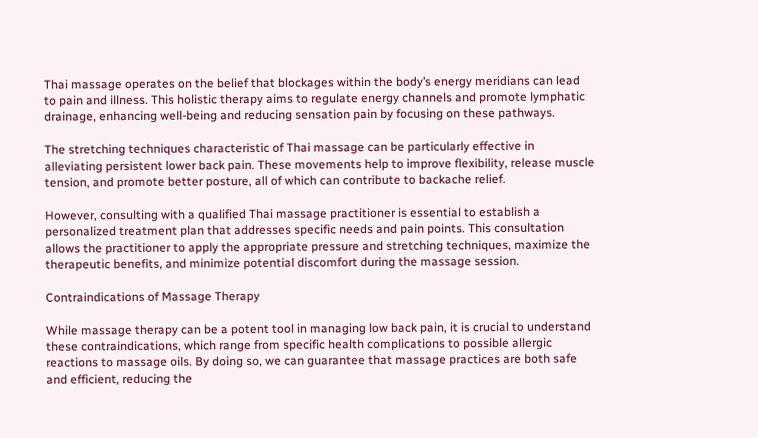Thai massage operates on the belief that blockages within the body’s energy meridians can lead to pain and illness. This holistic therapy aims to regulate energy channels and promote lymphatic drainage, enhancing well-being and reducing sensation pain by focusing on these pathways.

The stretching techniques characteristic of Thai massage can be particularly effective in alleviating persistent lower back pain. These movements help to improve flexibility, release muscle tension, and promote better posture, all of which can contribute to backache relief.

However, consulting with a qualified Thai massage practitioner is essential to establish a personalized treatment plan that addresses specific needs and pain points. This consultation allows the practitioner to apply the appropriate pressure and stretching techniques, maximize the therapeutic benefits, and minimize potential discomfort during the massage session.

Contraindications of Massage Therapy

While massage therapy can be a potent tool in managing low back pain, it is crucial to understand these contraindications, which range from specific health complications to possible allergic reactions to massage oils. By doing so, we can guarantee that massage practices are both safe and efficient, reducing the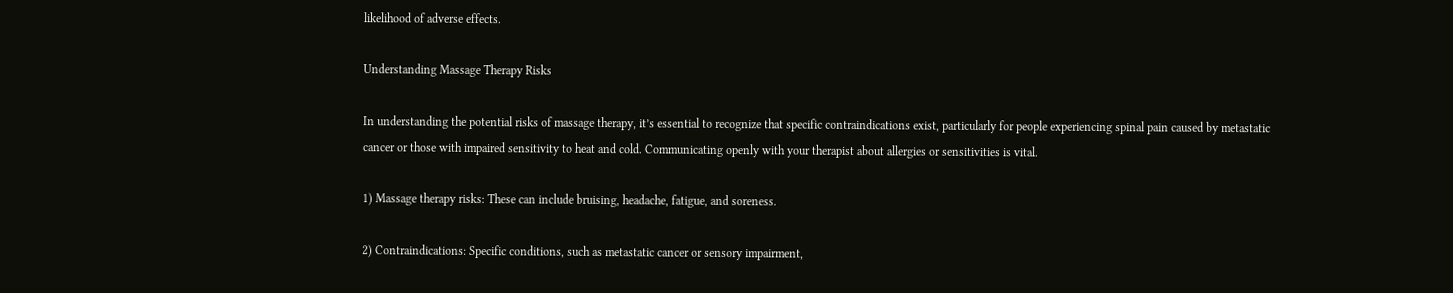likelihood of adverse effects.

Understanding Massage Therapy Risks

In understanding the potential risks of massage therapy, it’s essential to recognize that specific contraindications exist, particularly for people experiencing spinal pain caused by metastatic cancer or those with impaired sensitivity to heat and cold. Communicating openly with your therapist about allergies or sensitivities is vital.

1) Massage therapy risks: These can include bruising, headache, fatigue, and soreness.

2) Contraindications: Specific conditions, such as metastatic cancer or sensory impairment,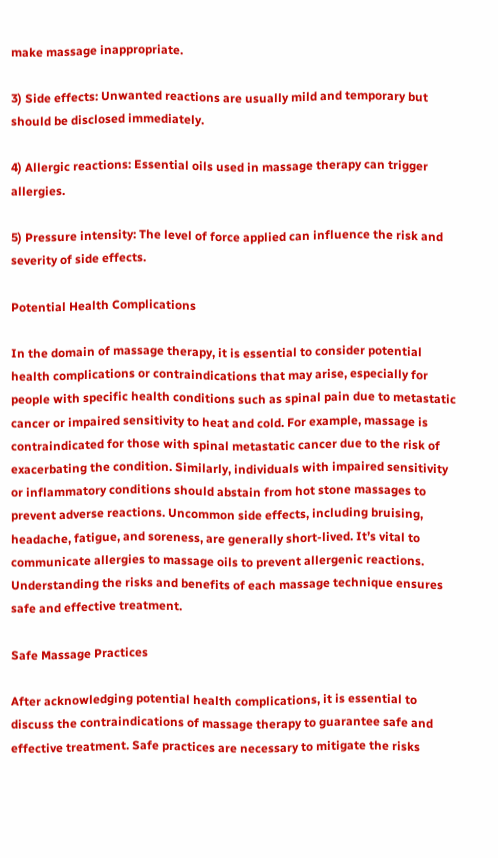make massage inappropriate.

3) Side effects: Unwanted reactions are usually mild and temporary but should be disclosed immediately.

4) Allergic reactions: Essential oils used in massage therapy can trigger allergies.

5) Pressure intensity: The level of force applied can influence the risk and severity of side effects.

Potential Health Complications

In the domain of massage therapy, it is essential to consider potential health complications or contraindications that may arise, especially for people with specific health conditions such as spinal pain due to metastatic cancer or impaired sensitivity to heat and cold. For example, massage is contraindicated for those with spinal metastatic cancer due to the risk of exacerbating the condition. Similarly, individuals with impaired sensitivity or inflammatory conditions should abstain from hot stone massages to prevent adverse reactions. Uncommon side effects, including bruising, headache, fatigue, and soreness, are generally short-lived. It’s vital to communicate allergies to massage oils to prevent allergenic reactions. Understanding the risks and benefits of each massage technique ensures safe and effective treatment.

Safe Massage Practices

After acknowledging potential health complications, it is essential to discuss the contraindications of massage therapy to guarantee safe and effective treatment. Safe practices are necessary to mitigate the risks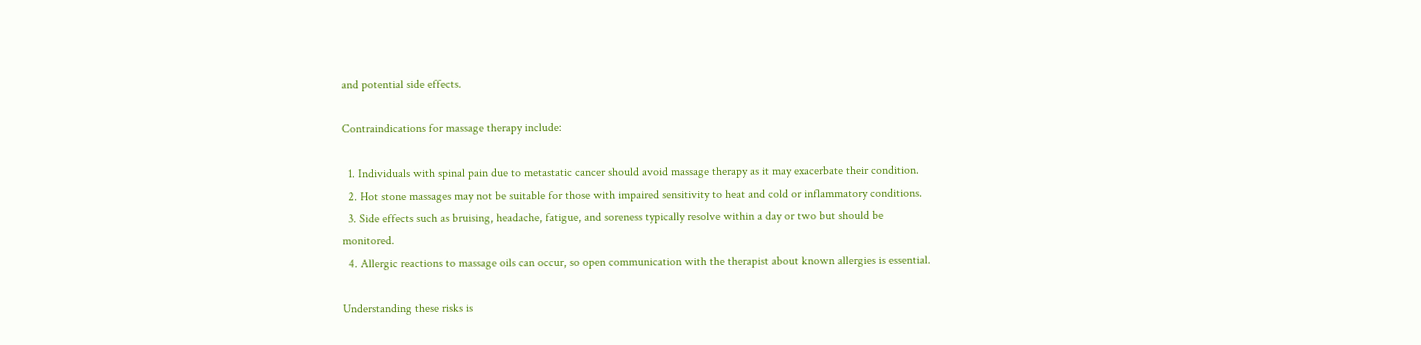and potential side effects.

Contraindications for massage therapy include:

  1. Individuals with spinal pain due to metastatic cancer should avoid massage therapy as it may exacerbate their condition.
  2. Hot stone massages may not be suitable for those with impaired sensitivity to heat and cold or inflammatory conditions.
  3. Side effects such as bruising, headache, fatigue, and soreness typically resolve within a day or two but should be monitored.
  4. Allergic reactions to massage oils can occur, so open communication with the therapist about known allergies is essential.

Understanding these risks is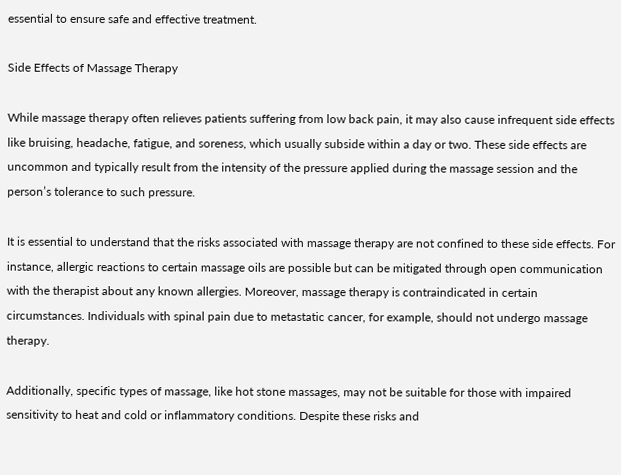essential to ensure safe and effective treatment.

Side Effects of Massage Therapy

While massage therapy often relieves patients suffering from low back pain, it may also cause infrequent side effects like bruising, headache, fatigue, and soreness, which usually subside within a day or two. These side effects are uncommon and typically result from the intensity of the pressure applied during the massage session and the person’s tolerance to such pressure.

It is essential to understand that the risks associated with massage therapy are not confined to these side effects. For instance, allergic reactions to certain massage oils are possible but can be mitigated through open communication with the therapist about any known allergies. Moreover, massage therapy is contraindicated in certain circumstances. Individuals with spinal pain due to metastatic cancer, for example, should not undergo massage therapy.

Additionally, specific types of massage, like hot stone massages, may not be suitable for those with impaired sensitivity to heat and cold or inflammatory conditions. Despite these risks and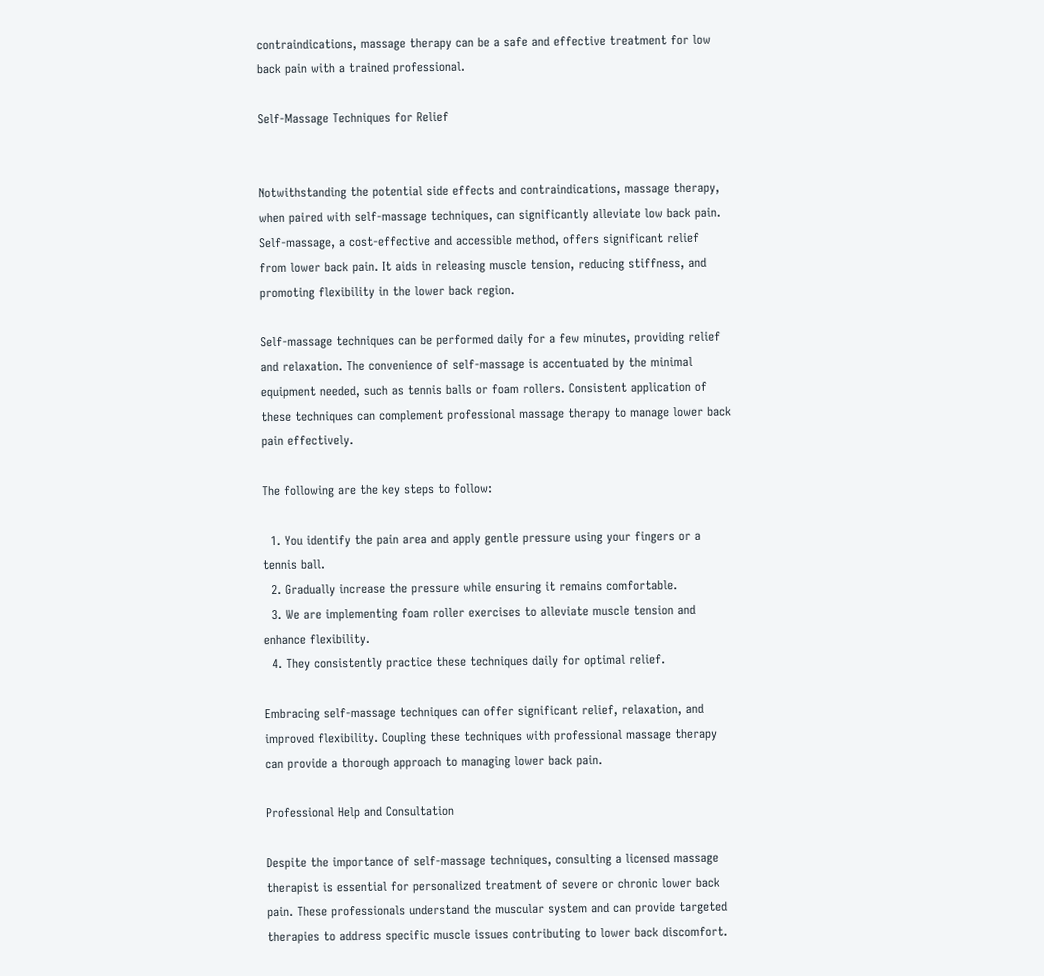contraindications, massage therapy can be a safe and effective treatment for low back pain with a trained professional.

Self-Massage Techniques for Relief


Notwithstanding the potential side effects and contraindications, massage therapy, when paired with self-massage techniques, can significantly alleviate low back pain. Self-massage, a cost-effective and accessible method, offers significant relief from lower back pain. It aids in releasing muscle tension, reducing stiffness, and promoting flexibility in the lower back region.

Self-massage techniques can be performed daily for a few minutes, providing relief and relaxation. The convenience of self-massage is accentuated by the minimal equipment needed, such as tennis balls or foam rollers. Consistent application of these techniques can complement professional massage therapy to manage lower back pain effectively.

The following are the key steps to follow:

  1. You identify the pain area and apply gentle pressure using your fingers or a tennis ball.
  2. Gradually increase the pressure while ensuring it remains comfortable.
  3. We are implementing foam roller exercises to alleviate muscle tension and enhance flexibility.
  4. They consistently practice these techniques daily for optimal relief.

Embracing self-massage techniques can offer significant relief, relaxation, and improved flexibility. Coupling these techniques with professional massage therapy can provide a thorough approach to managing lower back pain.

Professional Help and Consultation

Despite the importance of self-massage techniques, consulting a licensed massage therapist is essential for personalized treatment of severe or chronic lower back pain. These professionals understand the muscular system and can provide targeted therapies to address specific muscle issues contributing to lower back discomfort.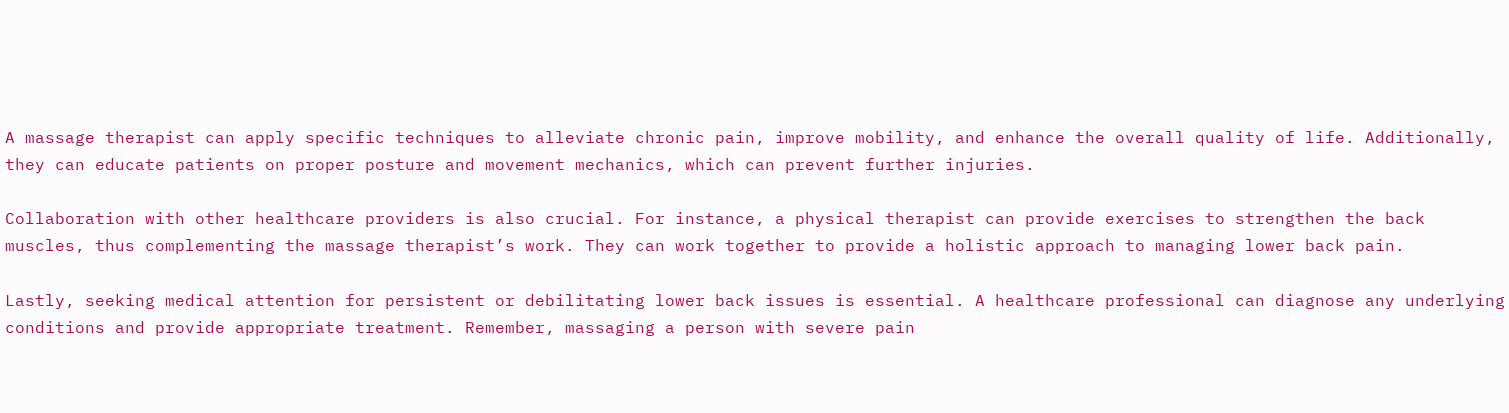A massage therapist can apply specific techniques to alleviate chronic pain, improve mobility, and enhance the overall quality of life. Additionally, they can educate patients on proper posture and movement mechanics, which can prevent further injuries.

Collaboration with other healthcare providers is also crucial. For instance, a physical therapist can provide exercises to strengthen the back muscles, thus complementing the massage therapist’s work. They can work together to provide a holistic approach to managing lower back pain.

Lastly, seeking medical attention for persistent or debilitating lower back issues is essential. A healthcare professional can diagnose any underlying conditions and provide appropriate treatment. Remember, massaging a person with severe pain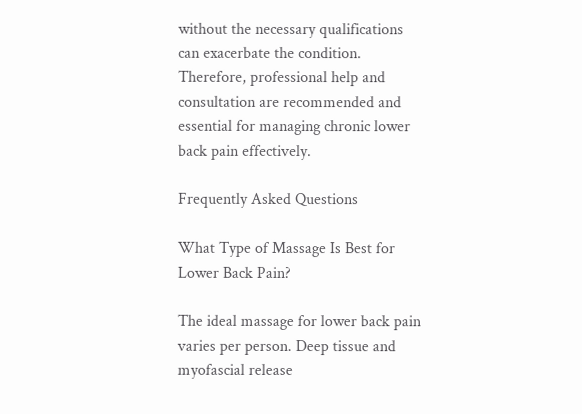without the necessary qualifications can exacerbate the condition. Therefore, professional help and consultation are recommended and essential for managing chronic lower back pain effectively.

Frequently Asked Questions

What Type of Massage Is Best for Lower Back Pain?

The ideal massage for lower back pain varies per person. Deep tissue and myofascial release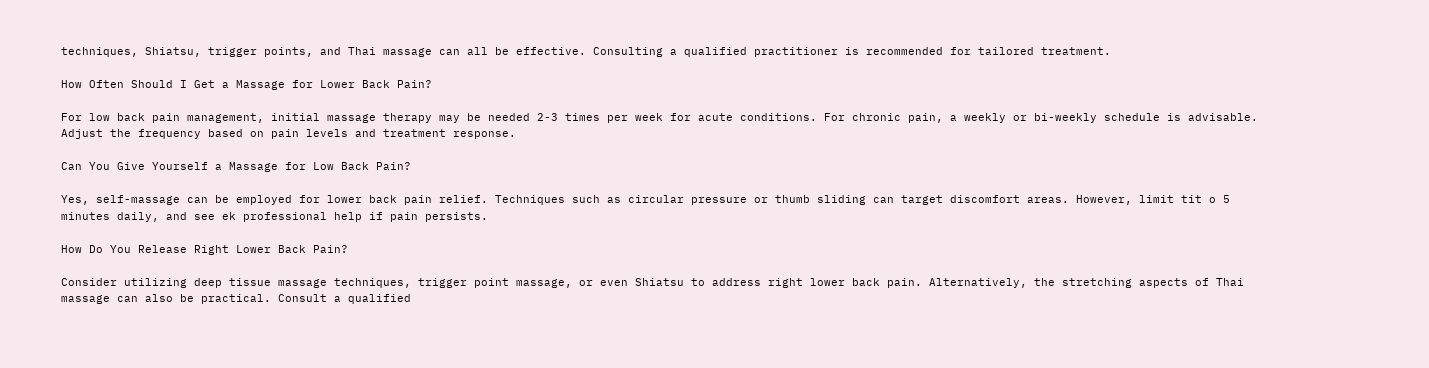techniques, Shiatsu, trigger points, and Thai massage can all be effective. Consulting a qualified practitioner is recommended for tailored treatment.

How Often Should I Get a Massage for Lower Back Pain?

For low back pain management, initial massage therapy may be needed 2-3 times per week for acute conditions. For chronic pain, a weekly or bi-weekly schedule is advisable. Adjust the frequency based on pain levels and treatment response.

Can You Give Yourself a Massage for Low Back Pain?

Yes, self-massage can be employed for lower back pain relief. Techniques such as circular pressure or thumb sliding can target discomfort areas. However, limit tit o 5 minutes daily, and see ek professional help if pain persists.

How Do You Release Right Lower Back Pain?

Consider utilizing deep tissue massage techniques, trigger point massage, or even Shiatsu to address right lower back pain. Alternatively, the stretching aspects of Thai massage can also be practical. Consult a qualified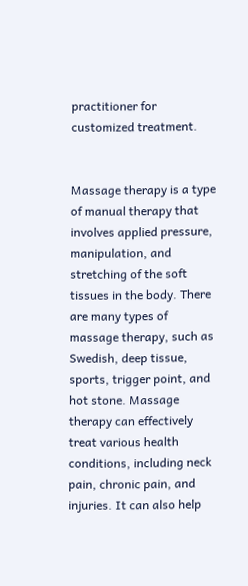practitioner for customized treatment.


Massage therapy is a type of manual therapy that involves applied pressure, manipulation, and stretching of the soft tissues in the body. There are many types of massage therapy, such as Swedish, deep tissue, sports, trigger point, and hot stone. Massage therapy can effectively treat various health conditions, including neck pain, chronic pain, and injuries. It can also help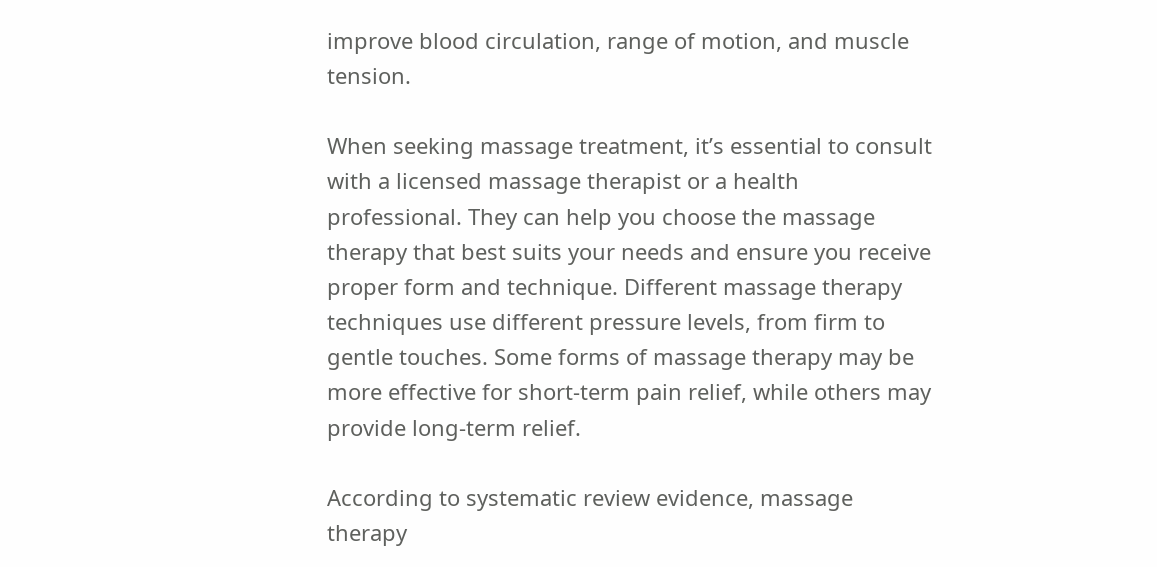improve blood circulation, range of motion, and muscle tension.

When seeking massage treatment, it’s essential to consult with a licensed massage therapist or a health professional. They can help you choose the massage therapy that best suits your needs and ensure you receive proper form and technique. Different massage therapy techniques use different pressure levels, from firm to gentle touches. Some forms of massage therapy may be more effective for short-term pain relief, while others may provide long-term relief.

According to systematic review evidence, massage therapy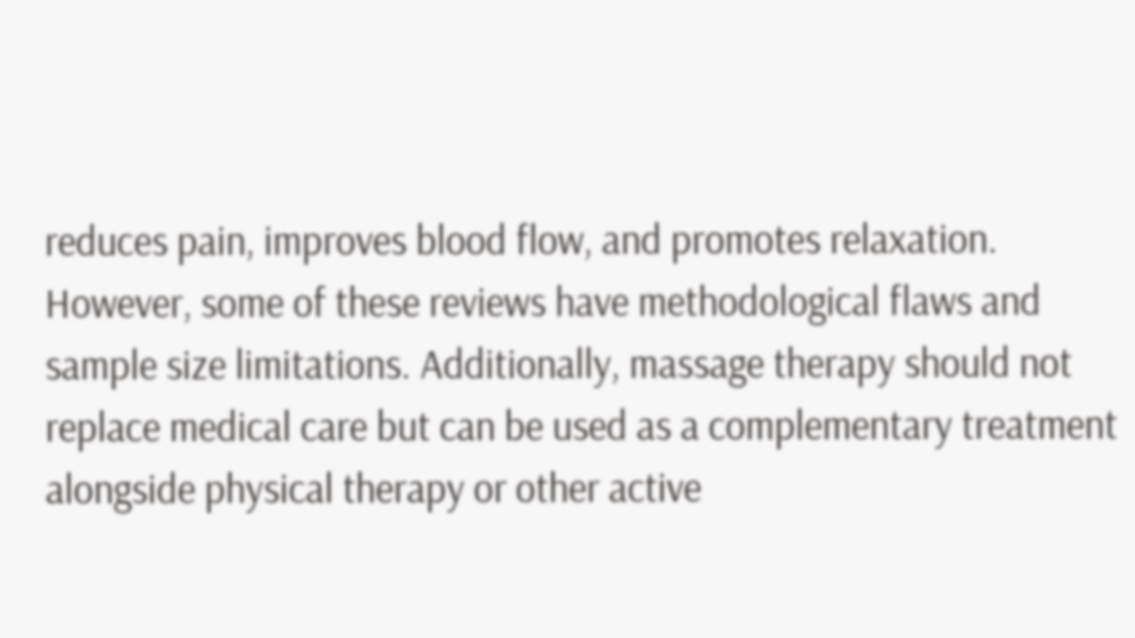reduces pain, improves blood flow, and promotes relaxation. However, some of these reviews have methodological flaws and sample size limitations. Additionally, massage therapy should not replace medical care but can be used as a complementary treatment alongside physical therapy or other active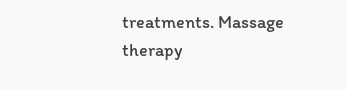treatments. Massage therapy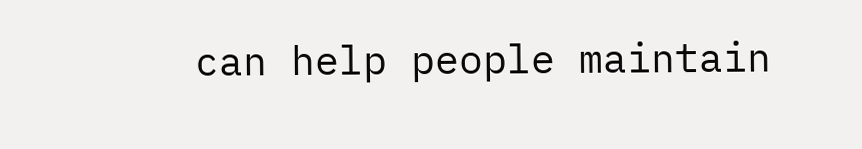can help people maintain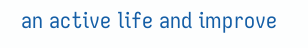an active life and improve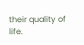their quality of life.